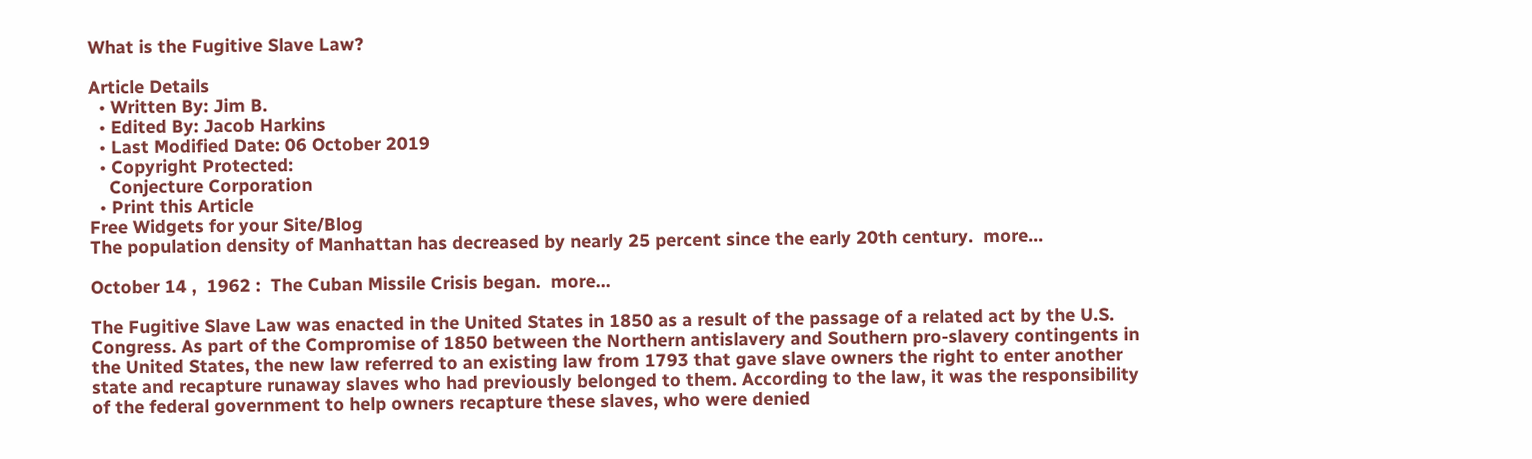What is the Fugitive Slave Law?

Article Details
  • Written By: Jim B.
  • Edited By: Jacob Harkins
  • Last Modified Date: 06 October 2019
  • Copyright Protected:
    Conjecture Corporation
  • Print this Article
Free Widgets for your Site/Blog
The population density of Manhattan has decreased by nearly 25 percent since the early 20th century.  more...

October 14 ,  1962 :  The Cuban Missile Crisis began.  more...

The Fugitive Slave Law was enacted in the United States in 1850 as a result of the passage of a related act by the U.S. Congress. As part of the Compromise of 1850 between the Northern antislavery and Southern pro-slavery contingents in the United States, the new law referred to an existing law from 1793 that gave slave owners the right to enter another state and recapture runaway slaves who had previously belonged to them. According to the law, it was the responsibility of the federal government to help owners recapture these slaves, who were denied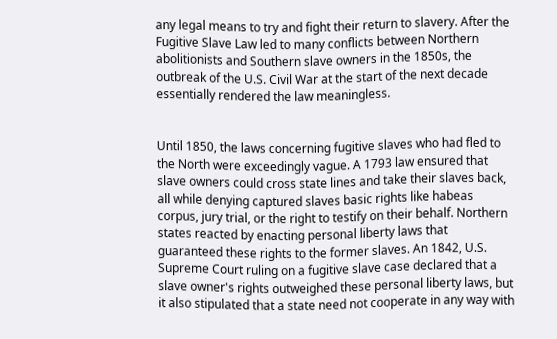any legal means to try and fight their return to slavery. After the Fugitive Slave Law led to many conflicts between Northern abolitionists and Southern slave owners in the 1850s, the outbreak of the U.S. Civil War at the start of the next decade essentially rendered the law meaningless.


Until 1850, the laws concerning fugitive slaves who had fled to the North were exceedingly vague. A 1793 law ensured that slave owners could cross state lines and take their slaves back, all while denying captured slaves basic rights like habeas corpus, jury trial, or the right to testify on their behalf. Northern states reacted by enacting personal liberty laws that guaranteed these rights to the former slaves. An 1842, U.S. Supreme Court ruling on a fugitive slave case declared that a slave owner's rights outweighed these personal liberty laws, but it also stipulated that a state need not cooperate in any way with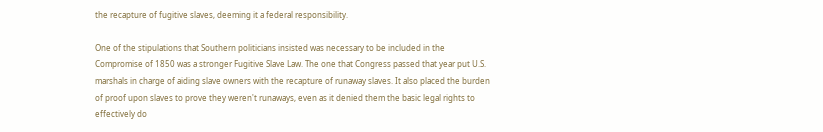the recapture of fugitive slaves, deeming it a federal responsibility.

One of the stipulations that Southern politicians insisted was necessary to be included in the Compromise of 1850 was a stronger Fugitive Slave Law. The one that Congress passed that year put U.S. marshals in charge of aiding slave owners with the recapture of runaway slaves. It also placed the burden of proof upon slaves to prove they weren't runaways, even as it denied them the basic legal rights to effectively do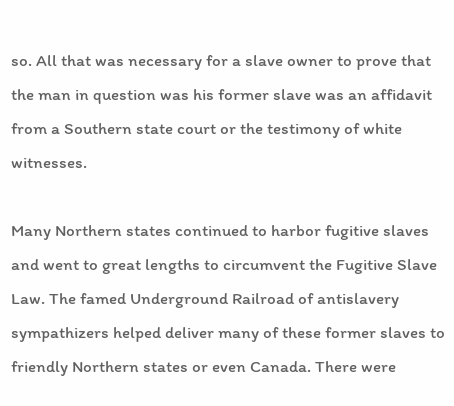so. All that was necessary for a slave owner to prove that the man in question was his former slave was an affidavit from a Southern state court or the testimony of white witnesses.

Many Northern states continued to harbor fugitive slaves and went to great lengths to circumvent the Fugitive Slave Law. The famed Underground Railroad of antislavery sympathizers helped deliver many of these former slaves to friendly Northern states or even Canada. There were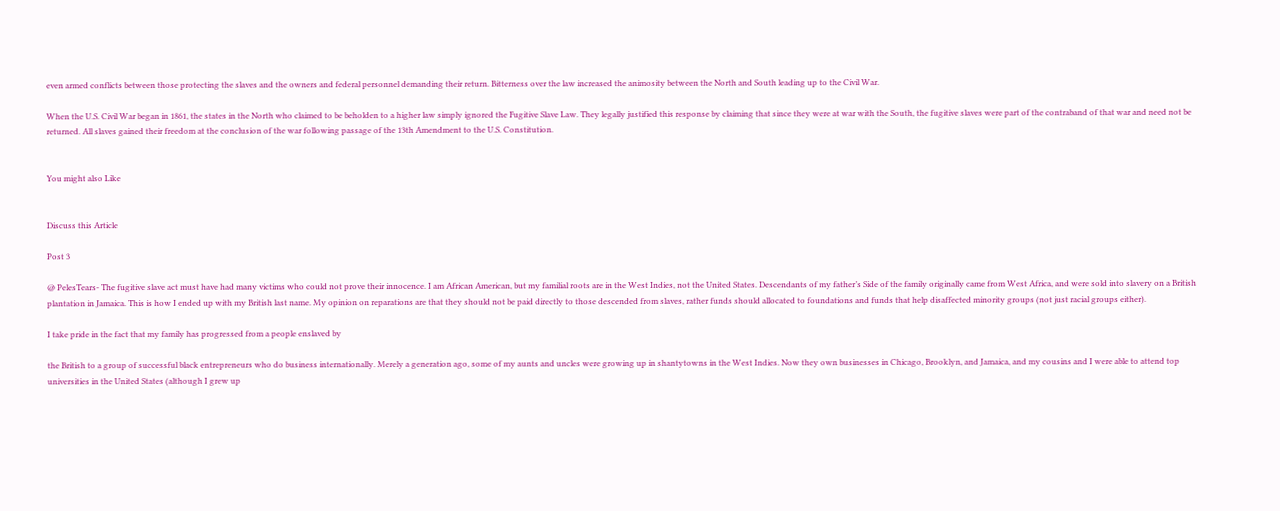even armed conflicts between those protecting the slaves and the owners and federal personnel demanding their return. Bitterness over the law increased the animosity between the North and South leading up to the Civil War.

When the U.S. Civil War began in 1861, the states in the North who claimed to be beholden to a higher law simply ignored the Fugitive Slave Law. They legally justified this response by claiming that since they were at war with the South, the fugitive slaves were part of the contraband of that war and need not be returned. All slaves gained their freedom at the conclusion of the war following passage of the 13th Amendment to the U.S. Constitution.


You might also Like


Discuss this Article

Post 3

@ PelesTears- The fugitive slave act must have had many victims who could not prove their innocence. I am African American, but my familial roots are in the West Indies, not the United States. Descendants of my father’s Side of the family originally came from West Africa, and were sold into slavery on a British plantation in Jamaica. This is how I ended up with my British last name. My opinion on reparations are that they should not be paid directly to those descended from slaves, rather funds should allocated to foundations and funds that help disaffected minority groups (not just racial groups either).

I take pride in the fact that my family has progressed from a people enslaved by

the British to a group of successful black entrepreneurs who do business internationally. Merely a generation ago, some of my aunts and uncles were growing up in shantytowns in the West Indies. Now they own businesses in Chicago, Brooklyn, and Jamaica, and my cousins and I were able to attend top universities in the United States (although I grew up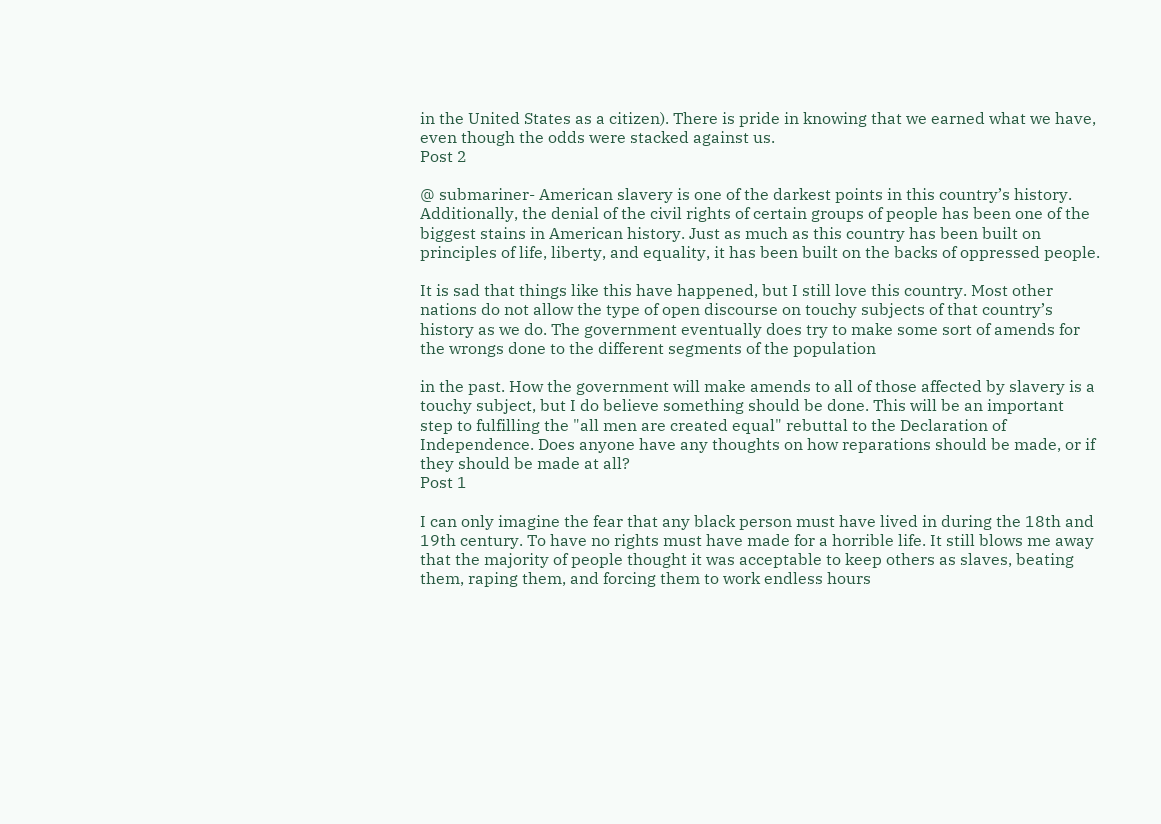in the United States as a citizen). There is pride in knowing that we earned what we have, even though the odds were stacked against us.
Post 2

@ submariner- American slavery is one of the darkest points in this country’s history. Additionally, the denial of the civil rights of certain groups of people has been one of the biggest stains in American history. Just as much as this country has been built on principles of life, liberty, and equality, it has been built on the backs of oppressed people.

It is sad that things like this have happened, but I still love this country. Most other nations do not allow the type of open discourse on touchy subjects of that country’s history as we do. The government eventually does try to make some sort of amends for the wrongs done to the different segments of the population

in the past. How the government will make amends to all of those affected by slavery is a touchy subject, but I do believe something should be done. This will be an important step to fulfilling the "all men are created equal" rebuttal to the Declaration of Independence. Does anyone have any thoughts on how reparations should be made, or if they should be made at all?
Post 1

I can only imagine the fear that any black person must have lived in during the 18th and 19th century. To have no rights must have made for a horrible life. It still blows me away that the majority of people thought it was acceptable to keep others as slaves, beating them, raping them, and forcing them to work endless hours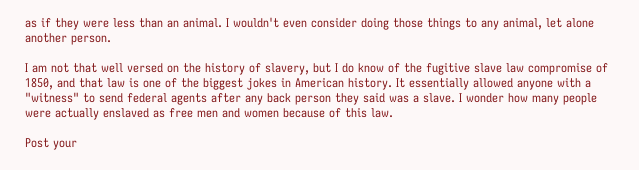as if they were less than an animal. I wouldn't even consider doing those things to any animal, let alone another person.

I am not that well versed on the history of slavery, but I do know of the fugitive slave law compromise of 1850, and that law is one of the biggest jokes in American history. It essentially allowed anyone with a "witness" to send federal agents after any back person they said was a slave. I wonder how many people were actually enslaved as free men and women because of this law.

Post your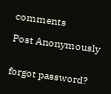comments

Post Anonymously


forgot password?